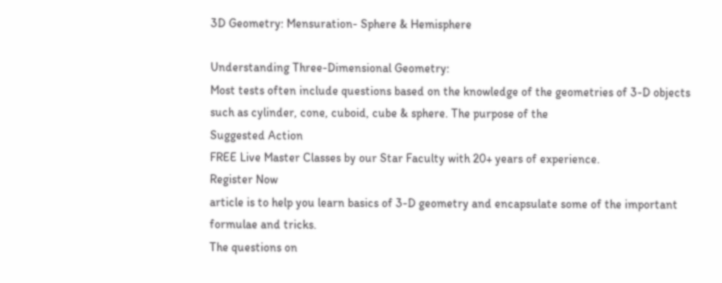3D Geometry: Mensuration- Sphere & Hemisphere

Understanding Three-Dimensional Geometry:
Most tests often include questions based on the knowledge of the geometries of 3-D objects such as cylinder, cone, cuboid, cube & sphere. The purpose of the
Suggested Action
FREE Live Master Classes by our Star Faculty with 20+ years of experience.
Register Now
article is to help you learn basics of 3-D geometry and encapsulate some of the important formulae and tricks.
The questions on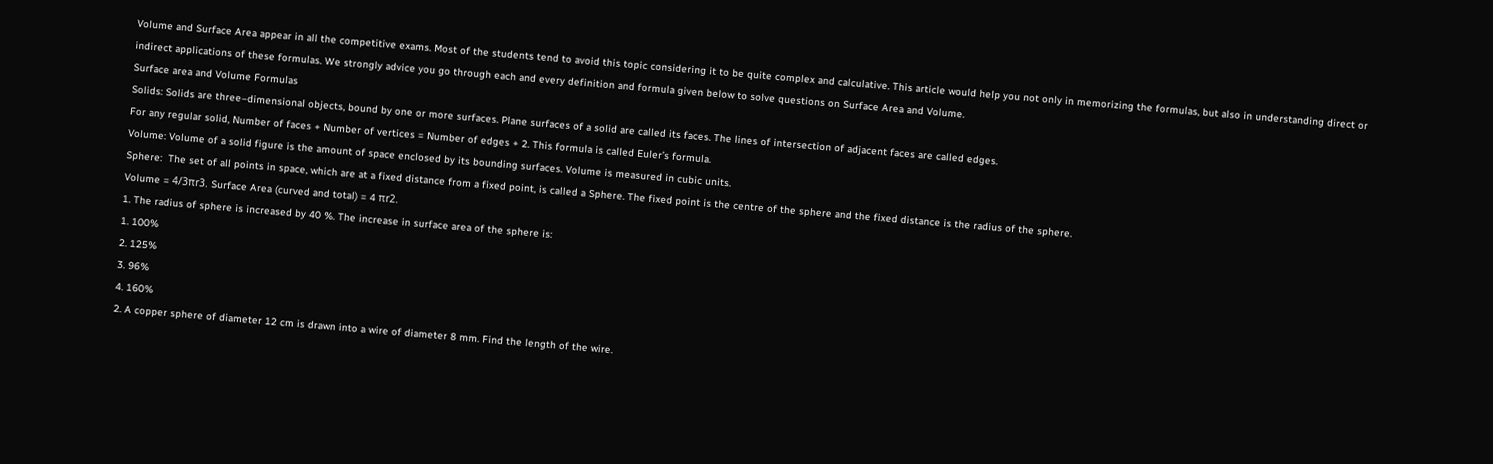Volume and Surface Area appear in all the competitive exams. Most of the students tend to avoid this topic considering it to be quite complex and calculative. This article would help you not only in memorizing the formulas, but also in understanding direct or indirect applications of these formulas. We strongly advice you go through each and every definition and formula given below to solve questions on Surface Area and Volume.
Surface area and Volume Formulas
Solids: Solids are three–dimensional objects, bound by one or more surfaces. Plane surfaces of a solid are called its faces. The lines of intersection of adjacent faces are called edges.
For any regular solid, Number of faces + Number of vertices = Number of edges + 2. This formula is called Euler’s formula.
Volume: Volume of a solid figure is the amount of space enclosed by its bounding surfaces. Volume is measured in cubic units.
Sphere:  The set of all points in space, which are at a fixed distance from a fixed point, is called a Sphere. The fixed point is the centre of the sphere and the fixed distance is the radius of the sphere.
Volume = 4/3πr3. Surface Area (curved and total) = 4 πr2.
1. The radius of sphere is increased by 40 %. The increase in surface area of the sphere is:
1. 100%
2. 125%
3. 96%
4. 160%
2. A copper sphere of diameter 12 cm is drawn into a wire of diameter 8 mm. Find the length of the wire.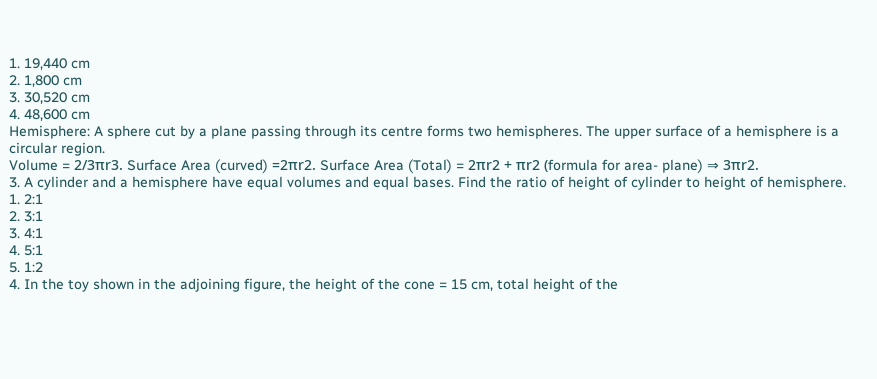1. 19,440 cm
2. 1,800 cm
3. 30,520 cm
4. 48,600 cm
Hemisphere: A sphere cut by a plane passing through its centre forms two hemispheres. The upper surface of a hemisphere is a circular region.
Volume = 2/3πr3. Surface Area (curved) =2πr2. Surface Area (Total) = 2πr2 + πr2 (formula for area- plane) ⇒ 3πr2.
3. A cylinder and a hemisphere have equal volumes and equal bases. Find the ratio of height of cylinder to height of hemisphere.
1. 2:1
2. 3:1
3. 4:1
4. 5:1
5. 1:2
4. In the toy shown in the adjoining figure, the height of the cone = 15 cm, total height of the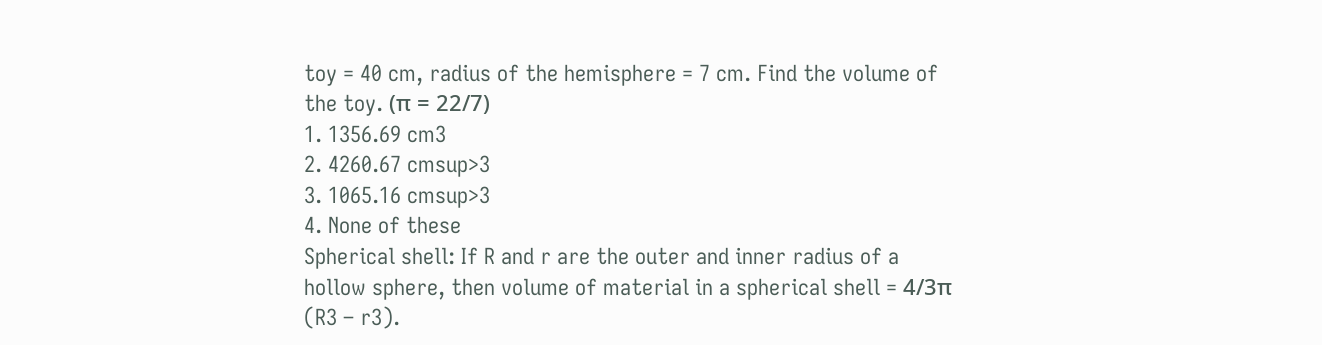toy = 40 cm, radius of the hemisphere = 7 cm. Find the volume of the toy. (π = 22/7)
1. 1356.69 cm3
2. 4260.67 cmsup>3
3. 1065.16 cmsup>3
4. None of these
Spherical shell: If R and r are the outer and inner radius of a hollow sphere, then volume of material in a spherical shell = 4/3π (R3 – r3).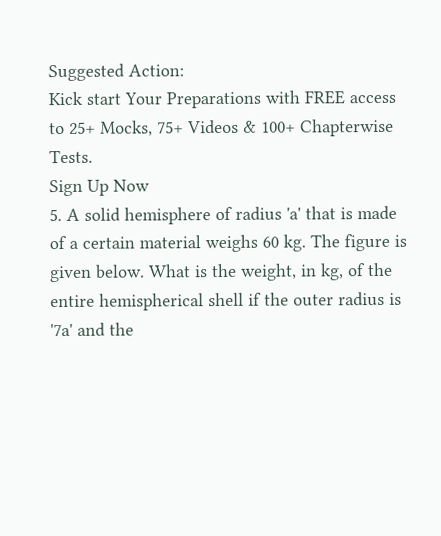Suggested Action:
Kick start Your Preparations with FREE access to 25+ Mocks, 75+ Videos & 100+ Chapterwise Tests.
Sign Up Now
5. A solid hemisphere of radius 'a' that is made of a certain material weighs 60 kg. The figure is given below. What is the weight, in kg, of the entire hemispherical shell if the outer radius is '7a' and the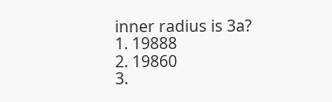inner radius is 3a?
1. 19888
2. 19860
3.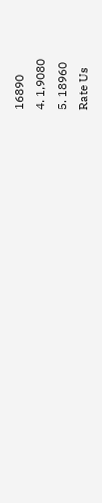16890
4. 1,9080
5. 18960
Rate Us